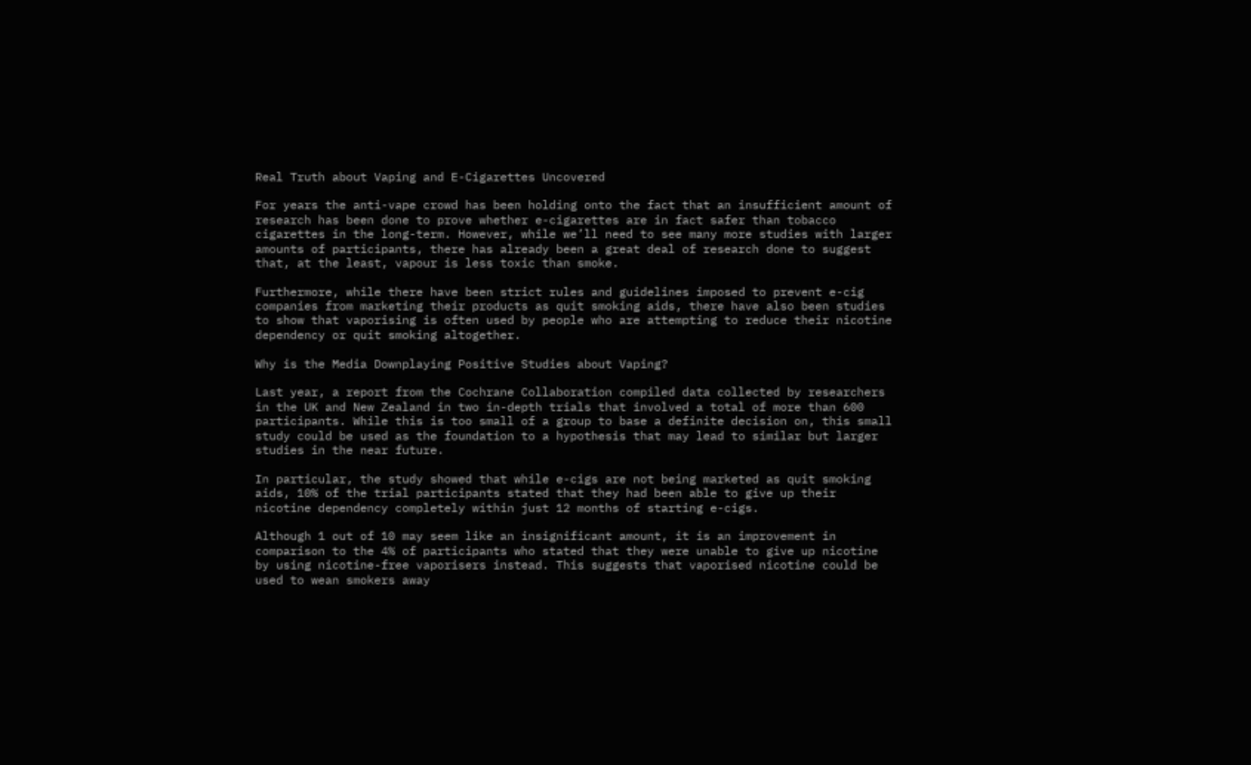Real Truth about Vaping and E-Cigarettes Uncovered

For years the anti-vape crowd has been holding onto the fact that an insufficient amount of research has been done to prove whether e-cigarettes are in fact safer than tobacco cigarettes in the long-term. However, while we’ll need to see many more studies with larger amounts of participants, there has already been a great deal of research done to suggest that, at the least, vapour is less toxic than smoke.

Furthermore, while there have been strict rules and guidelines imposed to prevent e-cig companies from marketing their products as quit smoking aids, there have also been studies to show that vaporising is often used by people who are attempting to reduce their nicotine dependency or quit smoking altogether.

Why is the Media Downplaying Positive Studies about Vaping?

Last year, a report from the Cochrane Collaboration compiled data collected by researchers in the UK and New Zealand in two in-depth trials that involved a total of more than 600 participants. While this is too small of a group to base a definite decision on, this small study could be used as the foundation to a hypothesis that may lead to similar but larger studies in the near future.

In particular, the study showed that while e-cigs are not being marketed as quit smoking aids, 10% of the trial participants stated that they had been able to give up their nicotine dependency completely within just 12 months of starting e-cigs.

Although 1 out of 10 may seem like an insignificant amount, it is an improvement in comparison to the 4% of participants who stated that they were unable to give up nicotine by using nicotine-free vaporisers instead. This suggests that vaporised nicotine could be used to wean smokers away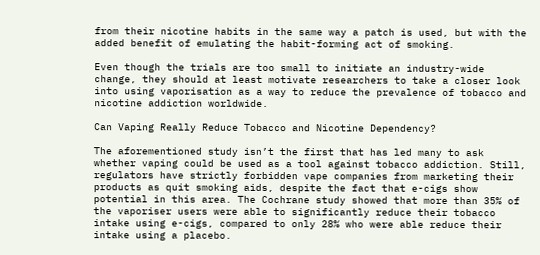from their nicotine habits in the same way a patch is used, but with the added benefit of emulating the habit-forming act of smoking.

Even though the trials are too small to initiate an industry-wide change, they should at least motivate researchers to take a closer look into using vaporisation as a way to reduce the prevalence of tobacco and nicotine addiction worldwide.

Can Vaping Really Reduce Tobacco and Nicotine Dependency?

The aforementioned study isn’t the first that has led many to ask whether vaping could be used as a tool against tobacco addiction. Still, regulators have strictly forbidden vape companies from marketing their products as quit smoking aids, despite the fact that e-cigs show potential in this area. The Cochrane study showed that more than 35% of the vaporiser users were able to significantly reduce their tobacco intake using e-cigs, compared to only 28% who were able reduce their intake using a placebo.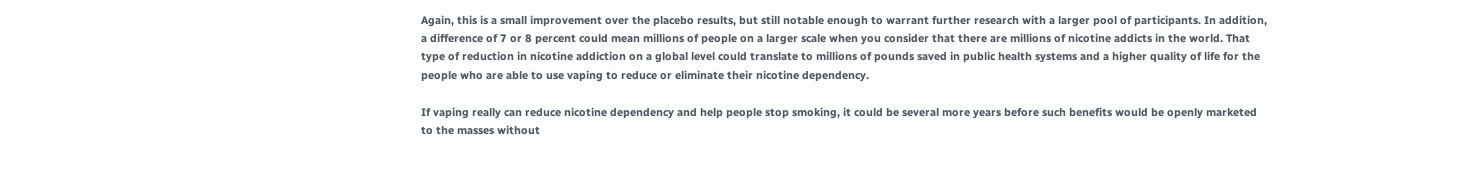Again, this is a small improvement over the placebo results, but still notable enough to warrant further research with a larger pool of participants. In addition, a difference of 7 or 8 percent could mean millions of people on a larger scale when you consider that there are millions of nicotine addicts in the world. That type of reduction in nicotine addiction on a global level could translate to millions of pounds saved in public health systems and a higher quality of life for the people who are able to use vaping to reduce or eliminate their nicotine dependency.

If vaping really can reduce nicotine dependency and help people stop smoking, it could be several more years before such benefits would be openly marketed to the masses without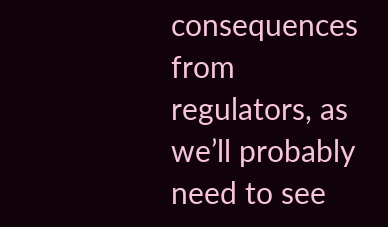consequences from regulators, as we’ll probably need to see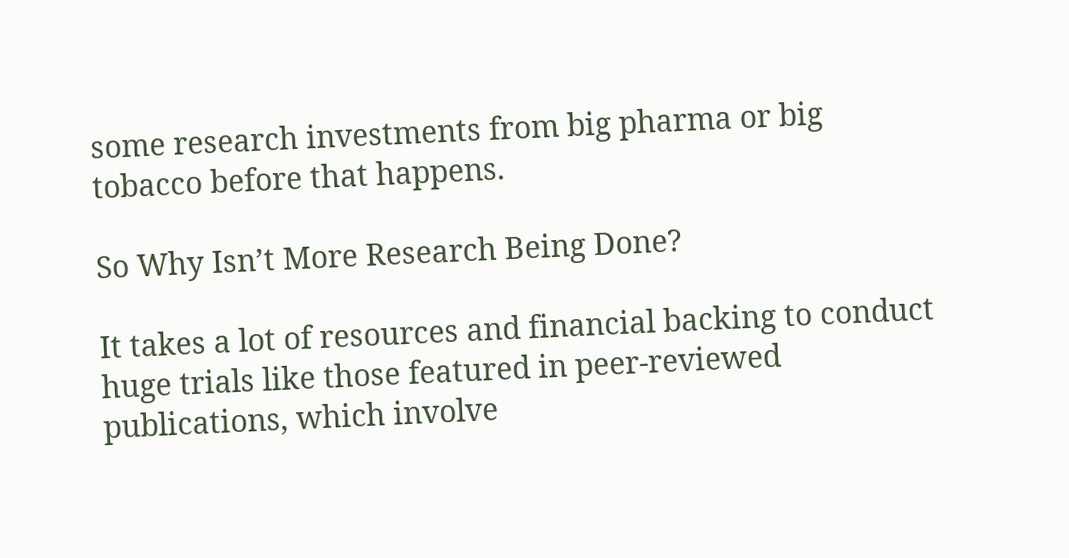some research investments from big pharma or big tobacco before that happens.

So Why Isn’t More Research Being Done?

It takes a lot of resources and financial backing to conduct huge trials like those featured in peer-reviewed publications, which involve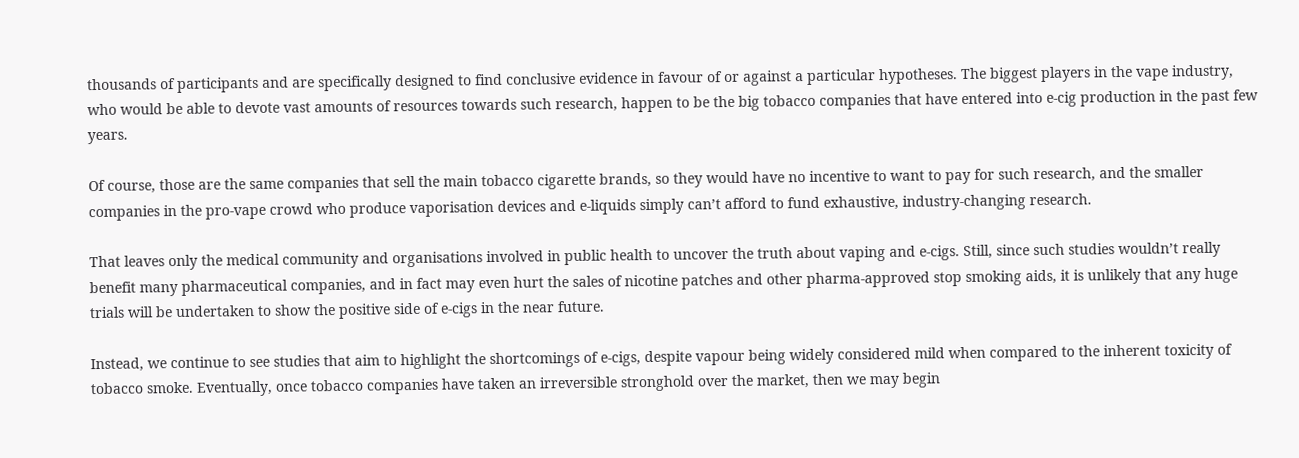thousands of participants and are specifically designed to find conclusive evidence in favour of or against a particular hypotheses. The biggest players in the vape industry, who would be able to devote vast amounts of resources towards such research, happen to be the big tobacco companies that have entered into e-cig production in the past few years.

Of course, those are the same companies that sell the main tobacco cigarette brands, so they would have no incentive to want to pay for such research, and the smaller companies in the pro-vape crowd who produce vaporisation devices and e-liquids simply can’t afford to fund exhaustive, industry-changing research.

That leaves only the medical community and organisations involved in public health to uncover the truth about vaping and e-cigs. Still, since such studies wouldn’t really benefit many pharmaceutical companies, and in fact may even hurt the sales of nicotine patches and other pharma-approved stop smoking aids, it is unlikely that any huge trials will be undertaken to show the positive side of e-cigs in the near future.

Instead, we continue to see studies that aim to highlight the shortcomings of e-cigs, despite vapour being widely considered mild when compared to the inherent toxicity of tobacco smoke. Eventually, once tobacco companies have taken an irreversible stronghold over the market, then we may begin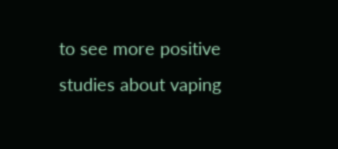to see more positive studies about vaping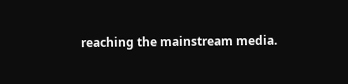reaching the mainstream media.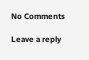No Comments

Leave a reply